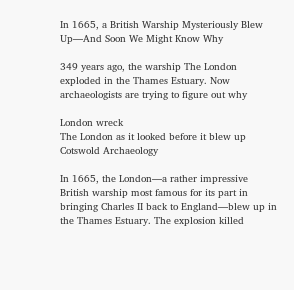In 1665, a British Warship Mysteriously Blew Up—And Soon We Might Know Why

349 years ago, the warship The London exploded in the Thames Estuary. Now archaeologists are trying to figure out why

London wreck
The London as it looked before it blew up Cotswold Archaeology

In 1665, the London—a rather impressive British warship most famous for its part in bringing Charles II back to England—blew up in the Thames Estuary. The explosion killed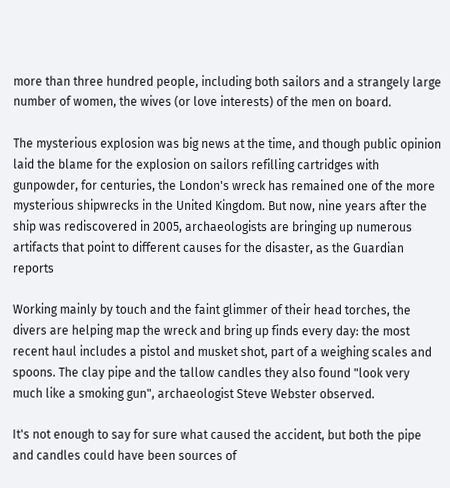more than three hundred people, including both sailors and a strangely large number of women, the wives (or love interests) of the men on board.

The mysterious explosion was big news at the time, and though public opinion laid the blame for the explosion on sailors refilling cartridges with gunpowder, for centuries, the London's wreck has remained one of the more mysterious shipwrecks in the United Kingdom. But now, nine years after the ship was rediscovered in 2005, archaeologists are bringing up numerous artifacts that point to different causes for the disaster, as the Guardian reports

Working mainly by touch and the faint glimmer of their head torches, the divers are helping map the wreck and bring up finds every day: the most recent haul includes a pistol and musket shot, part of a weighing scales and spoons. The clay pipe and the tallow candles they also found "look very much like a smoking gun", archaeologist Steve Webster observed.

It's not enough to say for sure what caused the accident, but both the pipe and candles could have been sources of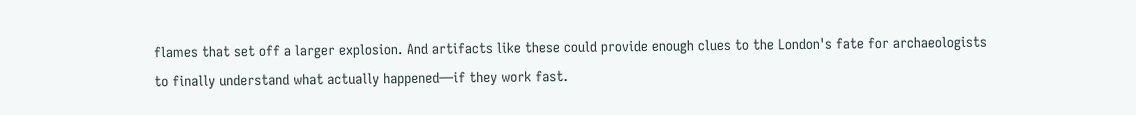flames that set off a larger explosion. And artifacts like these could provide enough clues to the London's fate for archaeologists to finally understand what actually happened—if they work fast.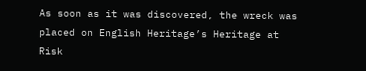As soon as it was discovered, the wreck was placed on English Heritage’s Heritage at Risk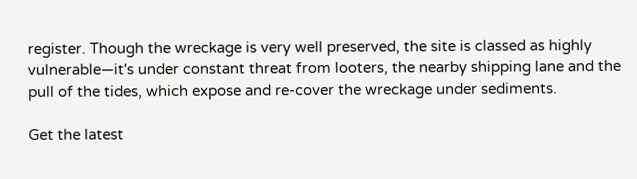register. Though the wreckage is very well preserved, the site is classed as highly vulnerable—it's under constant threat from looters, the nearby shipping lane and the pull of the tides, which expose and re-cover the wreckage under sediments.

Get the latest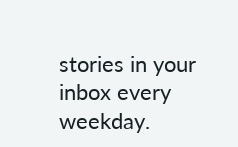stories in your inbox every weekday.